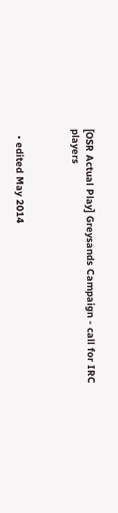[OSR Actual Play] Greysands Campaign - call for IRC players



  • edited May 2014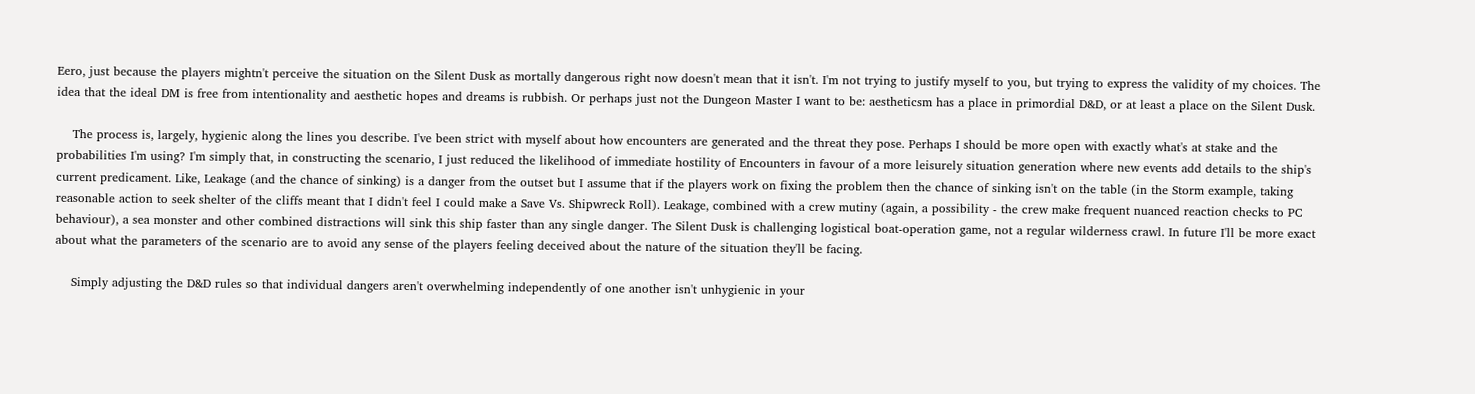Eero, just because the players mightn't perceive the situation on the Silent Dusk as mortally dangerous right now doesn't mean that it isn't. I'm not trying to justify myself to you, but trying to express the validity of my choices. The idea that the ideal DM is free from intentionality and aesthetic hopes and dreams is rubbish. Or perhaps just not the Dungeon Master I want to be: aestheticsm has a place in primordial D&D, or at least a place on the Silent Dusk.

    The process is, largely, hygienic along the lines you describe. I've been strict with myself about how encounters are generated and the threat they pose. Perhaps I should be more open with exactly what's at stake and the probabilities I'm using? I'm simply that, in constructing the scenario, I just reduced the likelihood of immediate hostility of Encounters in favour of a more leisurely situation generation where new events add details to the ship's current predicament. Like, Leakage (and the chance of sinking) is a danger from the outset but I assume that if the players work on fixing the problem then the chance of sinking isn't on the table (in the Storm example, taking reasonable action to seek shelter of the cliffs meant that I didn't feel I could make a Save Vs. Shipwreck Roll). Leakage, combined with a crew mutiny (again, a possibility - the crew make frequent nuanced reaction checks to PC behaviour), a sea monster and other combined distractions will sink this ship faster than any single danger. The Silent Dusk is challenging logistical boat-operation game, not a regular wilderness crawl. In future I'll be more exact about what the parameters of the scenario are to avoid any sense of the players feeling deceived about the nature of the situation they'll be facing.

    Simply adjusting the D&D rules so that individual dangers aren't overwhelming independently of one another isn't unhygienic in your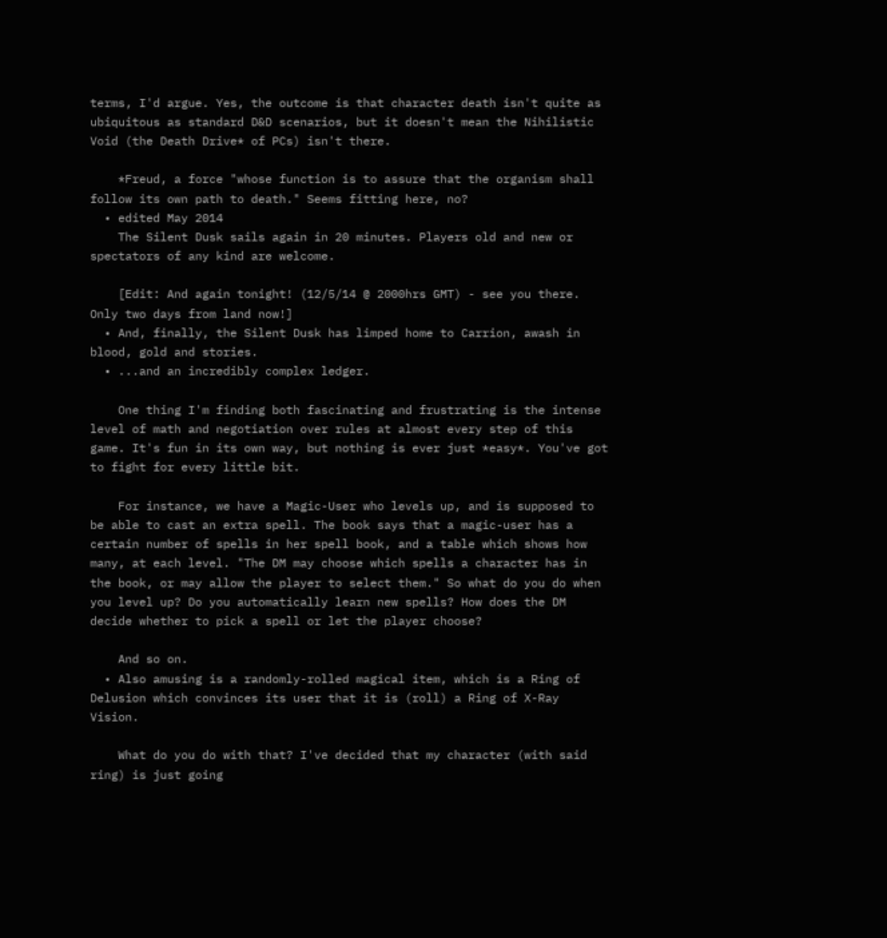terms, I'd argue. Yes, the outcome is that character death isn't quite as ubiquitous as standard D&D scenarios, but it doesn't mean the Nihilistic Void (the Death Drive* of PCs) isn't there.

    *Freud, a force "whose function is to assure that the organism shall follow its own path to death." Seems fitting here, no?
  • edited May 2014
    The Silent Dusk sails again in 20 minutes. Players old and new or spectators of any kind are welcome.

    [Edit: And again tonight! (12/5/14 @ 2000hrs GMT) - see you there. Only two days from land now!]
  • And, finally, the Silent Dusk has limped home to Carrion, awash in blood, gold and stories.
  • ...and an incredibly complex ledger.

    One thing I'm finding both fascinating and frustrating is the intense level of math and negotiation over rules at almost every step of this game. It's fun in its own way, but nothing is ever just *easy*. You've got to fight for every little bit.

    For instance, we have a Magic-User who levels up, and is supposed to be able to cast an extra spell. The book says that a magic-user has a certain number of spells in her spell book, and a table which shows how many, at each level. "The DM may choose which spells a character has in the book, or may allow the player to select them." So what do you do when you level up? Do you automatically learn new spells? How does the DM decide whether to pick a spell or let the player choose?

    And so on.
  • Also amusing is a randomly-rolled magical item, which is a Ring of Delusion which convinces its user that it is (roll) a Ring of X-Ray Vision.

    What do you do with that? I've decided that my character (with said ring) is just going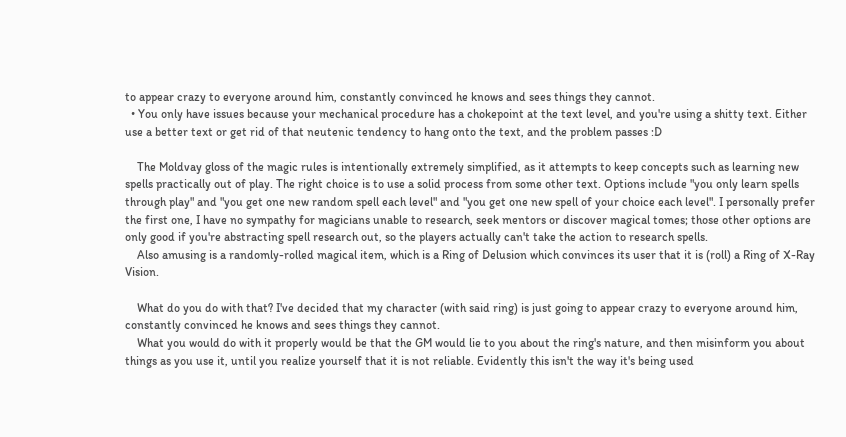to appear crazy to everyone around him, constantly convinced he knows and sees things they cannot.
  • You only have issues because your mechanical procedure has a chokepoint at the text level, and you're using a shitty text. Either use a better text or get rid of that neutenic tendency to hang onto the text, and the problem passes :D

    The Moldvay gloss of the magic rules is intentionally extremely simplified, as it attempts to keep concepts such as learning new spells practically out of play. The right choice is to use a solid process from some other text. Options include "you only learn spells through play" and "you get one new random spell each level" and "you get one new spell of your choice each level". I personally prefer the first one, I have no sympathy for magicians unable to research, seek mentors or discover magical tomes; those other options are only good if you're abstracting spell research out, so the players actually can't take the action to research spells.
    Also amusing is a randomly-rolled magical item, which is a Ring of Delusion which convinces its user that it is (roll) a Ring of X-Ray Vision.

    What do you do with that? I've decided that my character (with said ring) is just going to appear crazy to everyone around him, constantly convinced he knows and sees things they cannot.
    What you would do with it properly would be that the GM would lie to you about the ring's nature, and then misinform you about things as you use it, until you realize yourself that it is not reliable. Evidently this isn't the way it's being used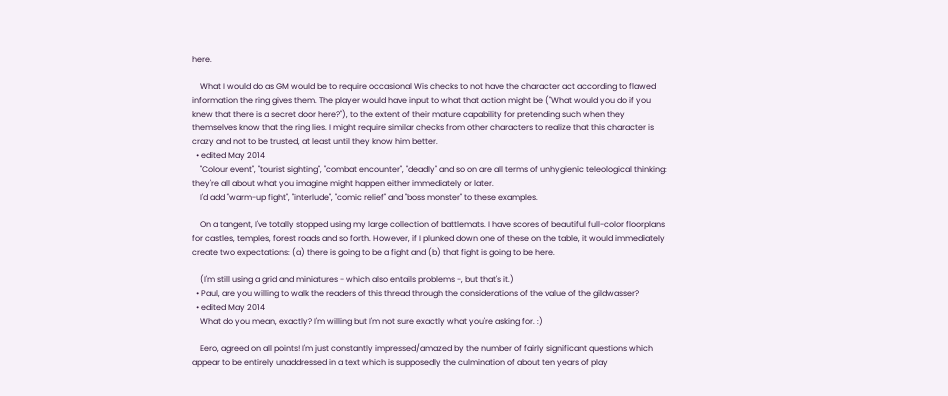here.

    What I would do as GM would be to require occasional Wis checks to not have the character act according to flawed information the ring gives them. The player would have input to what that action might be ("What would you do if you knew that there is a secret door here?"), to the extent of their mature capability for pretending such when they themselves know that the ring lies. I might require similar checks from other characters to realize that this character is crazy and not to be trusted, at least until they know him better.
  • edited May 2014
    "Colour event", "tourist sighting", "combat encounter", "deadly" and so on are all terms of unhygienic teleological thinking: they're all about what you imagine might happen either immediately or later.
    I'd add "warm-up fight", "interlude", "comic relief" and "boss monster" to these examples.

    On a tangent, I've totally stopped using my large collection of battlemats. I have scores of beautiful full-color floorplans for castles, temples, forest roads and so forth. However, if I plunked down one of these on the table, it would immediately create two expectations: (a) there is going to be a fight and (b) that fight is going to be here.

    (I'm still using a grid and miniatures - which also entails problems -, but that's it.)
  • Paul, are you willing to walk the readers of this thread through the considerations of the value of the gildwasser?
  • edited May 2014
    What do you mean, exactly? I'm willing but I'm not sure exactly what you're asking for. :)

    Eero, agreed on all points! I'm just constantly impressed/amazed by the number of fairly significant questions which appear to be entirely unaddressed in a text which is supposedly the culmination of about ten years of play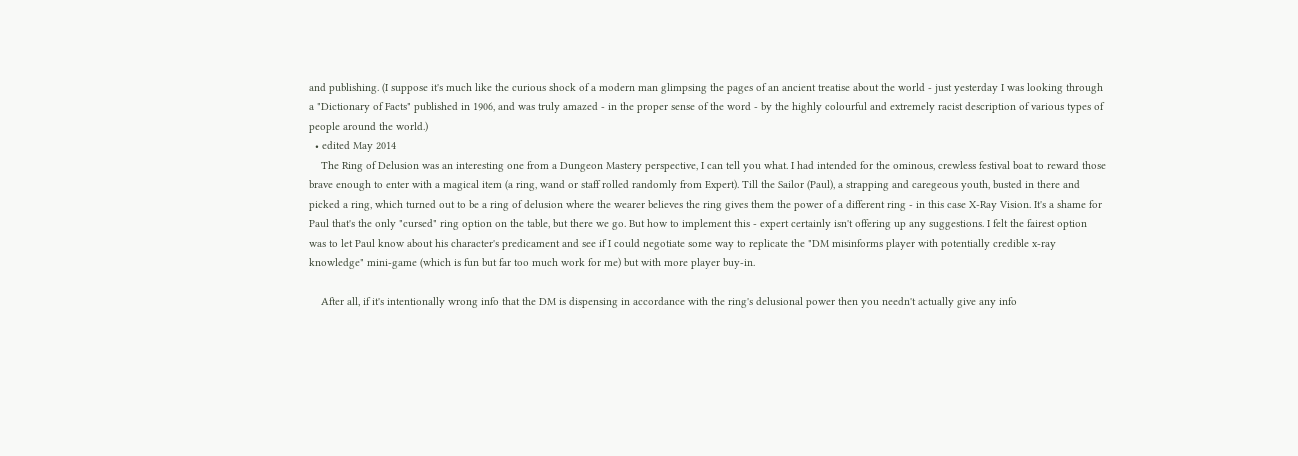and publishing. (I suppose it's much like the curious shock of a modern man glimpsing the pages of an ancient treatise about the world - just yesterday I was looking through a "Dictionary of Facts" published in 1906, and was truly amazed - in the proper sense of the word - by the highly colourful and extremely racist description of various types of people around the world.)
  • edited May 2014
    The Ring of Delusion was an interesting one from a Dungeon Mastery perspective, I can tell you what. I had intended for the ominous, crewless festival boat to reward those brave enough to enter with a magical item (a ring, wand or staff rolled randomly from Expert). Till the Sailor (Paul), a strapping and caregeous youth, busted in there and picked a ring, which turned out to be a ring of delusion where the wearer believes the ring gives them the power of a different ring - in this case X-Ray Vision. It's a shame for Paul that's the only "cursed" ring option on the table, but there we go. But how to implement this - expert certainly isn't offering up any suggestions. I felt the fairest option was to let Paul know about his character's predicament and see if I could negotiate some way to replicate the "DM misinforms player with potentially credible x-ray knowledge" mini-game (which is fun but far too much work for me) but with more player buy-in.

    After all, if it's intentionally wrong info that the DM is dispensing in accordance with the ring's delusional power then you needn't actually give any info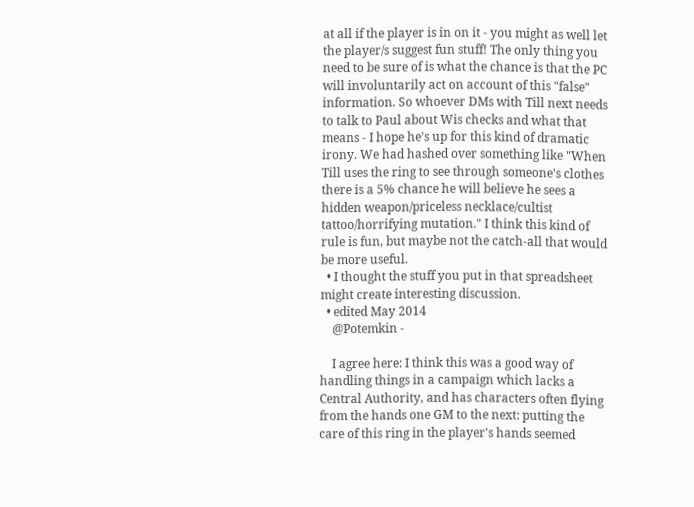at all if the player is in on it - you might as well let the player/s suggest fun stuff! The only thing you need to be sure of is what the chance is that the PC will involuntarily act on account of this "false" information. So whoever DMs with Till next needs to talk to Paul about Wis checks and what that means - I hope he's up for this kind of dramatic irony. We had hashed over something like "When Till uses the ring to see through someone's clothes there is a 5% chance he will believe he sees a hidden weapon/priceless necklace/cultist tattoo/horrifying mutation." I think this kind of rule is fun, but maybe not the catch-all that would be more useful.
  • I thought the stuff you put in that spreadsheet might create interesting discussion.
  • edited May 2014
    @Potemkin -

    I agree here: I think this was a good way of handling things in a campaign which lacks a Central Authority, and has characters often flying from the hands one GM to the next: putting the care of this ring in the player's hands seemed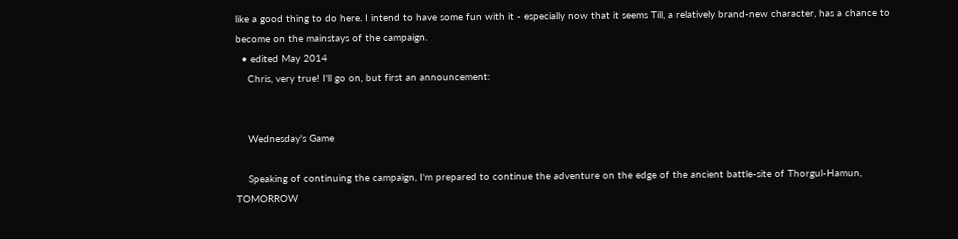like a good thing to do here. I intend to have some fun with it - especially now that it seems Till, a relatively brand-new character, has a chance to become on the mainstays of the campaign.
  • edited May 2014
    Chris, very true! I'll go on, but first an announcement:


    Wednesday's Game

    Speaking of continuing the campaign, I'm prepared to continue the adventure on the edge of the ancient battle-site of Thorgul-Hamun, TOMORROW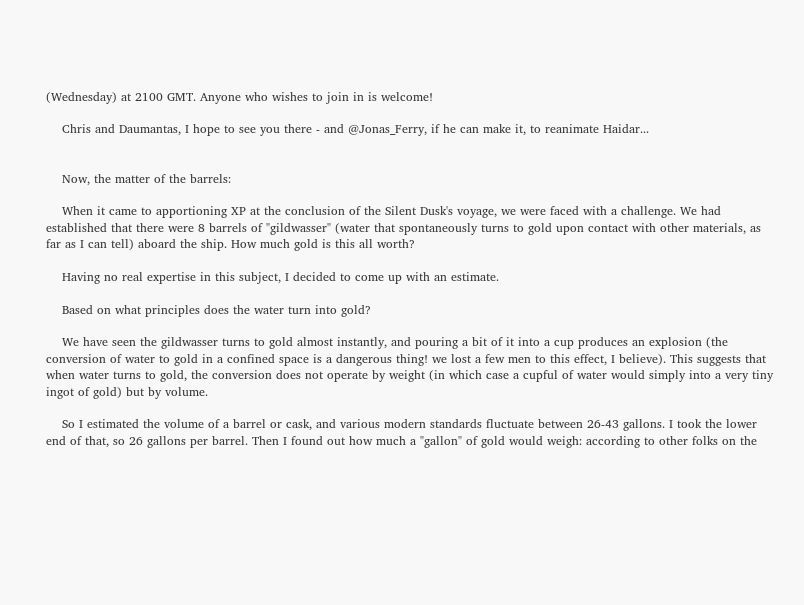(Wednesday) at 2100 GMT. Anyone who wishes to join in is welcome!

    Chris and Daumantas, I hope to see you there - and @Jonas_Ferry, if he can make it, to reanimate Haidar...


    Now, the matter of the barrels:

    When it came to apportioning XP at the conclusion of the Silent Dusk's voyage, we were faced with a challenge. We had established that there were 8 barrels of "gildwasser" (water that spontaneously turns to gold upon contact with other materials, as far as I can tell) aboard the ship. How much gold is this all worth?

    Having no real expertise in this subject, I decided to come up with an estimate.

    Based on what principles does the water turn into gold?

    We have seen the gildwasser turns to gold almost instantly, and pouring a bit of it into a cup produces an explosion (the conversion of water to gold in a confined space is a dangerous thing! we lost a few men to this effect, I believe). This suggests that when water turns to gold, the conversion does not operate by weight (in which case a cupful of water would simply into a very tiny ingot of gold) but by volume.

    So I estimated the volume of a barrel or cask, and various modern standards fluctuate between 26-43 gallons. I took the lower end of that, so 26 gallons per barrel. Then I found out how much a "gallon" of gold would weigh: according to other folks on the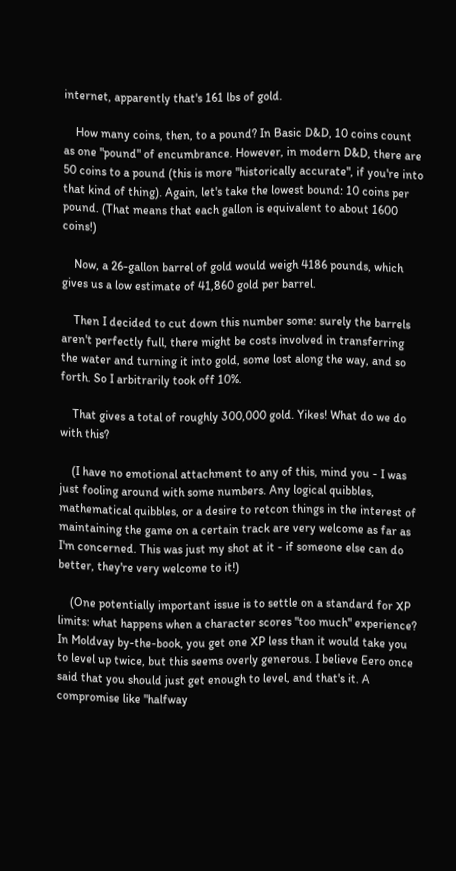internet, apparently that's 161 lbs of gold.

    How many coins, then, to a pound? In Basic D&D, 10 coins count as one "pound" of encumbrance. However, in modern D&D, there are 50 coins to a pound (this is more "historically accurate", if you're into that kind of thing). Again, let's take the lowest bound: 10 coins per pound. (That means that each gallon is equivalent to about 1600 coins!)

    Now, a 26-gallon barrel of gold would weigh 4186 pounds, which gives us a low estimate of 41,860 gold per barrel.

    Then I decided to cut down this number some: surely the barrels aren't perfectly full, there might be costs involved in transferring the water and turning it into gold, some lost along the way, and so forth. So I arbitrarily took off 10%.

    That gives a total of roughly 300,000 gold. Yikes! What do we do with this?

    (I have no emotional attachment to any of this, mind you - I was just fooling around with some numbers. Any logical quibbles, mathematical quibbles, or a desire to retcon things in the interest of maintaining the game on a certain track are very welcome as far as I'm concerned. This was just my shot at it - if someone else can do better, they're very welcome to it!)

    (One potentially important issue is to settle on a standard for XP limits: what happens when a character scores "too much" experience? In Moldvay by-the-book, you get one XP less than it would take you to level up twice, but this seems overly generous. I believe Eero once said that you should just get enough to level, and that's it. A compromise like "halfway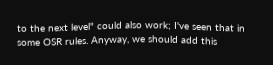to the next level" could also work; I've seen that in some OSR rules. Anyway, we should add this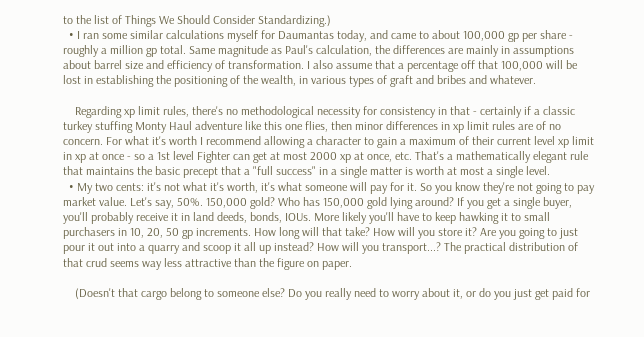to the list of Things We Should Consider Standardizing.)
  • I ran some similar calculations myself for Daumantas today, and came to about 100,000 gp per share - roughly a million gp total. Same magnitude as Paul's calculation, the differences are mainly in assumptions about barrel size and efficiency of transformation. I also assume that a percentage off that 100,000 will be lost in establishing the positioning of the wealth, in various types of graft and bribes and whatever.

    Regarding xp limit rules, there's no methodological necessity for consistency in that - certainly if a classic turkey stuffing Monty Haul adventure like this one flies, then minor differences in xp limit rules are of no concern. For what it's worth I recommend allowing a character to gain a maximum of their current level xp limit in xp at once - so a 1st level Fighter can get at most 2000 xp at once, etc. That's a mathematically elegant rule that maintains the basic precept that a "full success" in a single matter is worth at most a single level.
  • My two cents: it's not what it's worth, it's what someone will pay for it. So you know they're not going to pay market value. Let's say, 50%. 150,000 gold? Who has 150,000 gold lying around? If you get a single buyer, you'll probably receive it in land deeds, bonds, IOUs. More likely you'll have to keep hawking it to small purchasers in 10, 20, 50 gp increments. How long will that take? How will you store it? Are you going to just pour it out into a quarry and scoop it all up instead? How will you transport...? The practical distribution of that crud seems way less attractive than the figure on paper.

    (Doesn't that cargo belong to someone else? Do you really need to worry about it, or do you just get paid for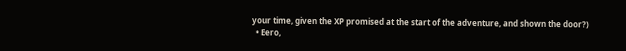your time, given the XP promised at the start of the adventure, and shown the door?)
  • Eero,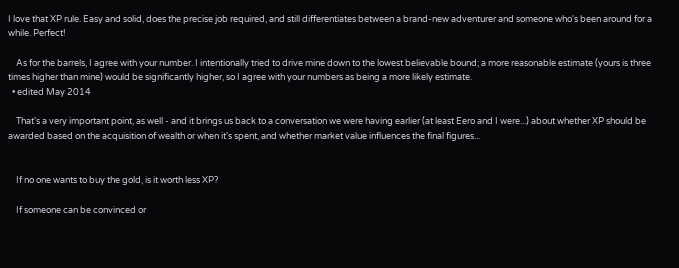I love that XP rule. Easy and solid, does the precise job required, and still differentiates between a brand-new adventurer and someone who's been around for a while. Perfect!

    As for the barrels, I agree with your number. I intentionally tried to drive mine down to the lowest believable bound; a more reasonable estimate (yours is three times higher than mine) would be significantly higher, so I agree with your numbers as being a more likely estimate.
  • edited May 2014

    That's a very important point, as well - and it brings us back to a conversation we were having earlier (at least Eero and I were...) about whether XP should be awarded based on the acquisition of wealth or when it's spent, and whether market value influences the final figures...


    If no one wants to buy the gold, is it worth less XP?

    If someone can be convinced or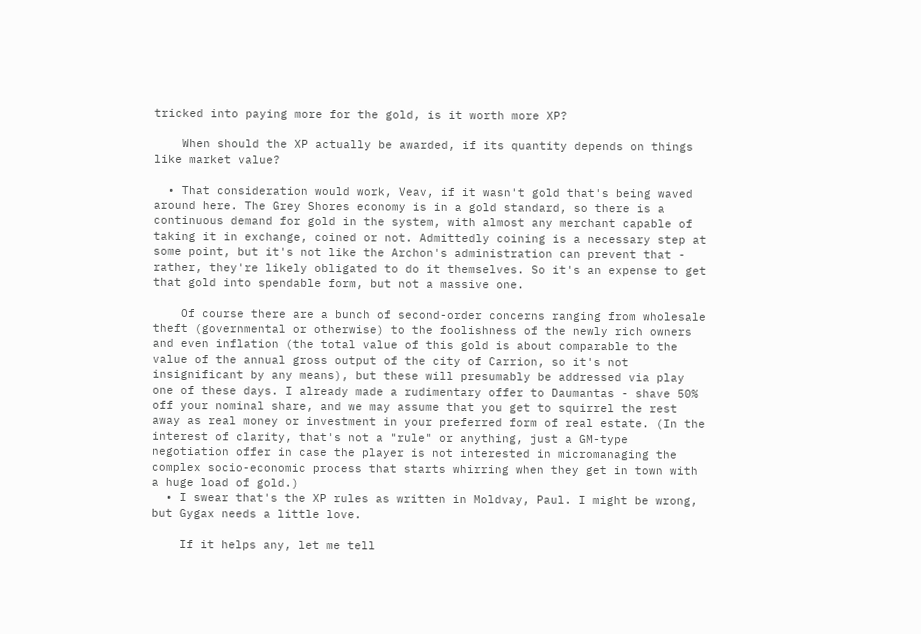tricked into paying more for the gold, is it worth more XP?

    When should the XP actually be awarded, if its quantity depends on things like market value?

  • That consideration would work, Veav, if it wasn't gold that's being waved around here. The Grey Shores economy is in a gold standard, so there is a continuous demand for gold in the system, with almost any merchant capable of taking it in exchange, coined or not. Admittedly coining is a necessary step at some point, but it's not like the Archon's administration can prevent that - rather, they're likely obligated to do it themselves. So it's an expense to get that gold into spendable form, but not a massive one.

    Of course there are a bunch of second-order concerns ranging from wholesale theft (governmental or otherwise) to the foolishness of the newly rich owners and even inflation (the total value of this gold is about comparable to the value of the annual gross output of the city of Carrion, so it's not insignificant by any means), but these will presumably be addressed via play one of these days. I already made a rudimentary offer to Daumantas - shave 50% off your nominal share, and we may assume that you get to squirrel the rest away as real money or investment in your preferred form of real estate. (In the interest of clarity, that's not a "rule" or anything, just a GM-type negotiation offer in case the player is not interested in micromanaging the complex socio-economic process that starts whirring when they get in town with a huge load of gold.)
  • I swear that's the XP rules as written in Moldvay, Paul. I might be wrong, but Gygax needs a little love.

    If it helps any, let me tell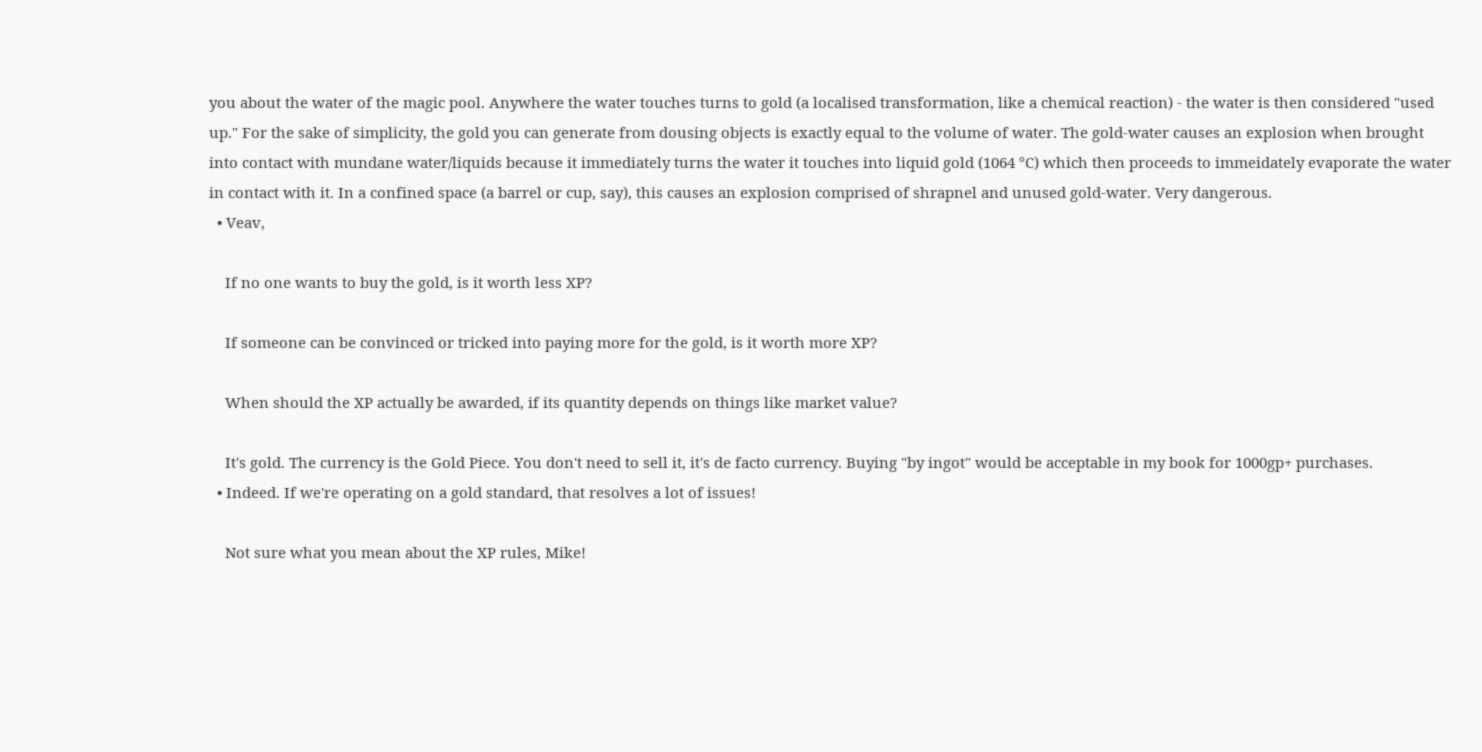you about the water of the magic pool. Anywhere the water touches turns to gold (a localised transformation, like a chemical reaction) - the water is then considered "used up." For the sake of simplicity, the gold you can generate from dousing objects is exactly equal to the volume of water. The gold-water causes an explosion when brought into contact with mundane water/liquids because it immediately turns the water it touches into liquid gold (1064 °C) which then proceeds to immeidately evaporate the water in contact with it. In a confined space (a barrel or cup, say), this causes an explosion comprised of shrapnel and unused gold-water. Very dangerous.
  • Veav,

    If no one wants to buy the gold, is it worth less XP?

    If someone can be convinced or tricked into paying more for the gold, is it worth more XP?

    When should the XP actually be awarded, if its quantity depends on things like market value?

    It's gold. The currency is the Gold Piece. You don't need to sell it, it's de facto currency. Buying "by ingot" would be acceptable in my book for 1000gp+ purchases.
  • Indeed. If we're operating on a gold standard, that resolves a lot of issues!

    Not sure what you mean about the XP rules, Mike!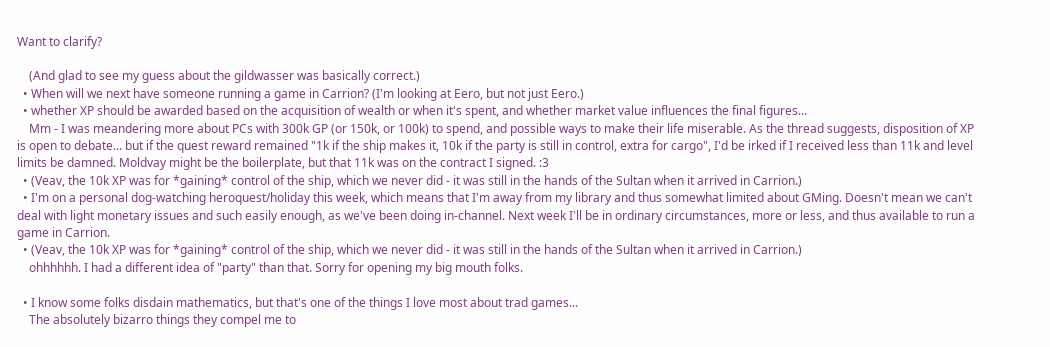Want to clarify?

    (And glad to see my guess about the gildwasser was basically correct.)
  • When will we next have someone running a game in Carrion? (I'm looking at Eero, but not just Eero.)
  • whether XP should be awarded based on the acquisition of wealth or when it's spent, and whether market value influences the final figures...
    Mm - I was meandering more about PCs with 300k GP (or 150k, or 100k) to spend, and possible ways to make their life miserable. As the thread suggests, disposition of XP is open to debate... but if the quest reward remained "1k if the ship makes it, 10k if the party is still in control, extra for cargo", I'd be irked if I received less than 11k and level limits be damned. Moldvay might be the boilerplate, but that 11k was on the contract I signed. :3
  • (Veav, the 10k XP was for *gaining* control of the ship, which we never did - it was still in the hands of the Sultan when it arrived in Carrion.)
  • I'm on a personal dog-watching heroquest/holiday this week, which means that I'm away from my library and thus somewhat limited about GMing. Doesn't mean we can't deal with light monetary issues and such easily enough, as we've been doing in-channel. Next week I'll be in ordinary circumstances, more or less, and thus available to run a game in Carrion.
  • (Veav, the 10k XP was for *gaining* control of the ship, which we never did - it was still in the hands of the Sultan when it arrived in Carrion.)
    ohhhhhh. I had a different idea of "party" than that. Sorry for opening my big mouth folks.

  • I know some folks disdain mathematics, but that's one of the things I love most about trad games...
    The absolutely bizarro things they compel me to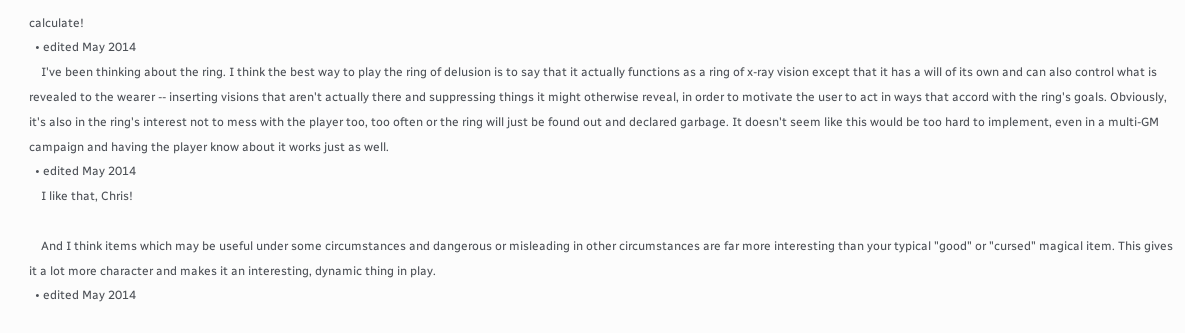calculate!
  • edited May 2014
    I've been thinking about the ring. I think the best way to play the ring of delusion is to say that it actually functions as a ring of x-ray vision except that it has a will of its own and can also control what is revealed to the wearer -- inserting visions that aren't actually there and suppressing things it might otherwise reveal, in order to motivate the user to act in ways that accord with the ring's goals. Obviously, it's also in the ring's interest not to mess with the player too, too often or the ring will just be found out and declared garbage. It doesn't seem like this would be too hard to implement, even in a multi-GM campaign and having the player know about it works just as well.
  • edited May 2014
    I like that, Chris!

    And I think items which may be useful under some circumstances and dangerous or misleading in other circumstances are far more interesting than your typical "good" or "cursed" magical item. This gives it a lot more character and makes it an interesting, dynamic thing in play.
  • edited May 2014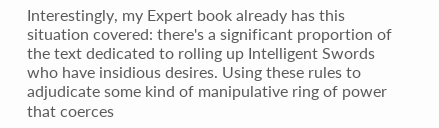Interestingly, my Expert book already has this situation covered: there's a significant proportion of the text dedicated to rolling up Intelligent Swords who have insidious desires. Using these rules to adjudicate some kind of manipulative ring of power that coerces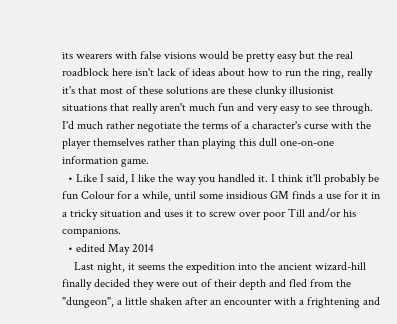its wearers with false visions would be pretty easy but the real roadblock here isn't lack of ideas about how to run the ring, really it's that most of these solutions are these clunky illusionist situations that really aren't much fun and very easy to see through. I'd much rather negotiate the terms of a character's curse with the player themselves rather than playing this dull one-on-one information game.
  • Like I said, I like the way you handled it. I think it'll probably be fun Colour for a while, until some insidious GM finds a use for it in a tricky situation and uses it to screw over poor Till and/or his companions.
  • edited May 2014
    Last night, it seems the expedition into the ancient wizard-hill finally decided they were out of their depth and fled from the "dungeon", a little shaken after an encounter with a frightening and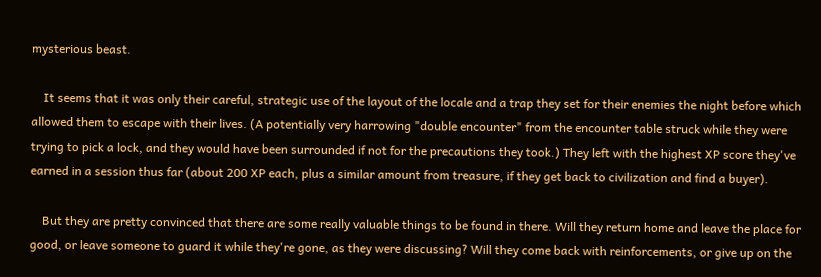mysterious beast.

    It seems that it was only their careful, strategic use of the layout of the locale and a trap they set for their enemies the night before which allowed them to escape with their lives. (A potentially very harrowing "double encounter" from the encounter table struck while they were trying to pick a lock, and they would have been surrounded if not for the precautions they took.) They left with the highest XP score they've earned in a session thus far (about 200 XP each, plus a similar amount from treasure, if they get back to civilization and find a buyer).

    But they are pretty convinced that there are some really valuable things to be found in there. Will they return home and leave the place for good, or leave someone to guard it while they're gone, as they were discussing? Will they come back with reinforcements, or give up on the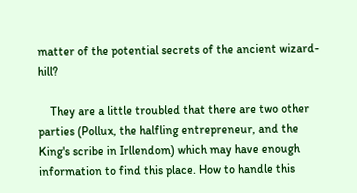matter of the potential secrets of the ancient wizard-hill?

    They are a little troubled that there are two other parties (Pollux, the halfling entrepreneur, and the King's scribe in Irllendom) which may have enough information to find this place. How to handle this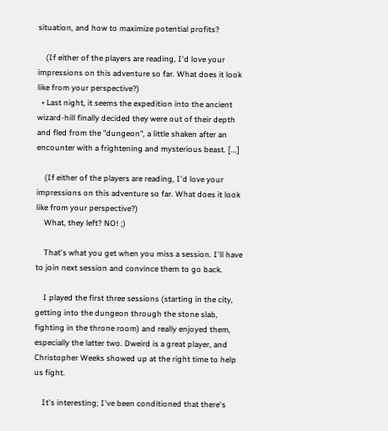situation, and how to maximize potential profits?

    (If either of the players are reading, I'd love your impressions on this adventure so far. What does it look like from your perspective?)
  • Last night, it seems the expedition into the ancient wizard-hill finally decided they were out of their depth and fled from the "dungeon", a little shaken after an encounter with a frightening and mysterious beast. [...]

    (If either of the players are reading, I'd love your impressions on this adventure so far. What does it look like from your perspective?)
    What, they left? NO! ;)

    That's what you get when you miss a session. I'll have to join next session and convince them to go back.

    I played the first three sessions (starting in the city, getting into the dungeon through the stone slab, fighting in the throne room) and really enjoyed them, especially the latter two. Dweird is a great player, and Christopher Weeks showed up at the right time to help us fight.

    It's interesting; I've been conditioned that there's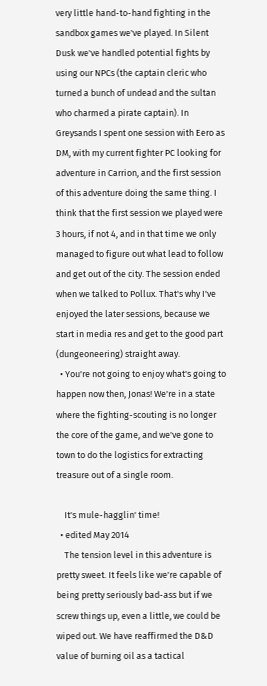very little hand-to-hand fighting in the sandbox games we've played. In Silent Dusk we've handled potential fights by using our NPCs (the captain cleric who turned a bunch of undead and the sultan who charmed a pirate captain). In Greysands I spent one session with Eero as DM, with my current fighter PC looking for adventure in Carrion, and the first session of this adventure doing the same thing. I think that the first session we played were 3 hours, if not 4, and in that time we only managed to figure out what lead to follow and get out of the city. The session ended when we talked to Pollux. That's why I've enjoyed the later sessions, because we start in media res and get to the good part (dungeoneering) straight away.
  • You're not going to enjoy what's going to happen now then, Jonas! We're in a state where the fighting-scouting is no longer the core of the game, and we've gone to town to do the logistics for extracting treasure out of a single room.

    It's mule-hagglin' time!
  • edited May 2014
    The tension level in this adventure is pretty sweet. It feels like we're capable of being pretty seriously bad-ass but if we screw things up, even a little, we could be wiped out. We have reaffirmed the D&D value of burning oil as a tactical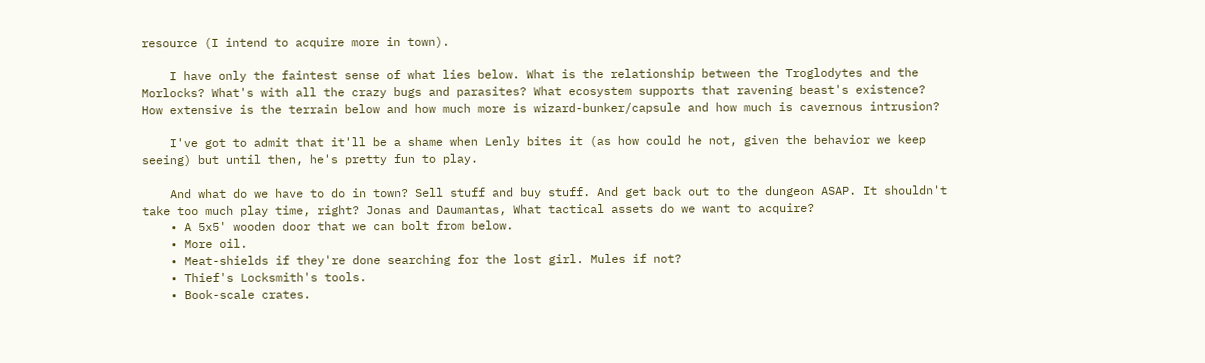resource (I intend to acquire more in town).

    I have only the faintest sense of what lies below. What is the relationship between the Troglodytes and the Morlocks? What's with all the crazy bugs and parasites? What ecosystem supports that ravening beast's existence? How extensive is the terrain below and how much more is wizard-bunker/capsule and how much is cavernous intrusion?

    I've got to admit that it'll be a shame when Lenly bites it (as how could he not, given the behavior we keep seeing) but until then, he's pretty fun to play.

    And what do we have to do in town? Sell stuff and buy stuff. And get back out to the dungeon ASAP. It shouldn't take too much play time, right? Jonas and Daumantas, What tactical assets do we want to acquire?
    • A 5x5' wooden door that we can bolt from below.
    • More oil.
    • Meat-shields if they're done searching for the lost girl. Mules if not?
    • Thief's Locksmith's tools.
    • Book-scale crates.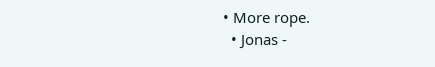• More rope.
  • Jonas -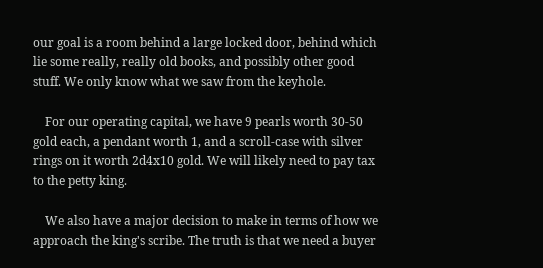our goal is a room behind a large locked door, behind which lie some really, really old books, and possibly other good stuff. We only know what we saw from the keyhole.

    For our operating capital, we have 9 pearls worth 30-50 gold each, a pendant worth 1, and a scroll-case with silver rings on it worth 2d4x10 gold. We will likely need to pay tax to the petty king.

    We also have a major decision to make in terms of how we approach the king's scribe. The truth is that we need a buyer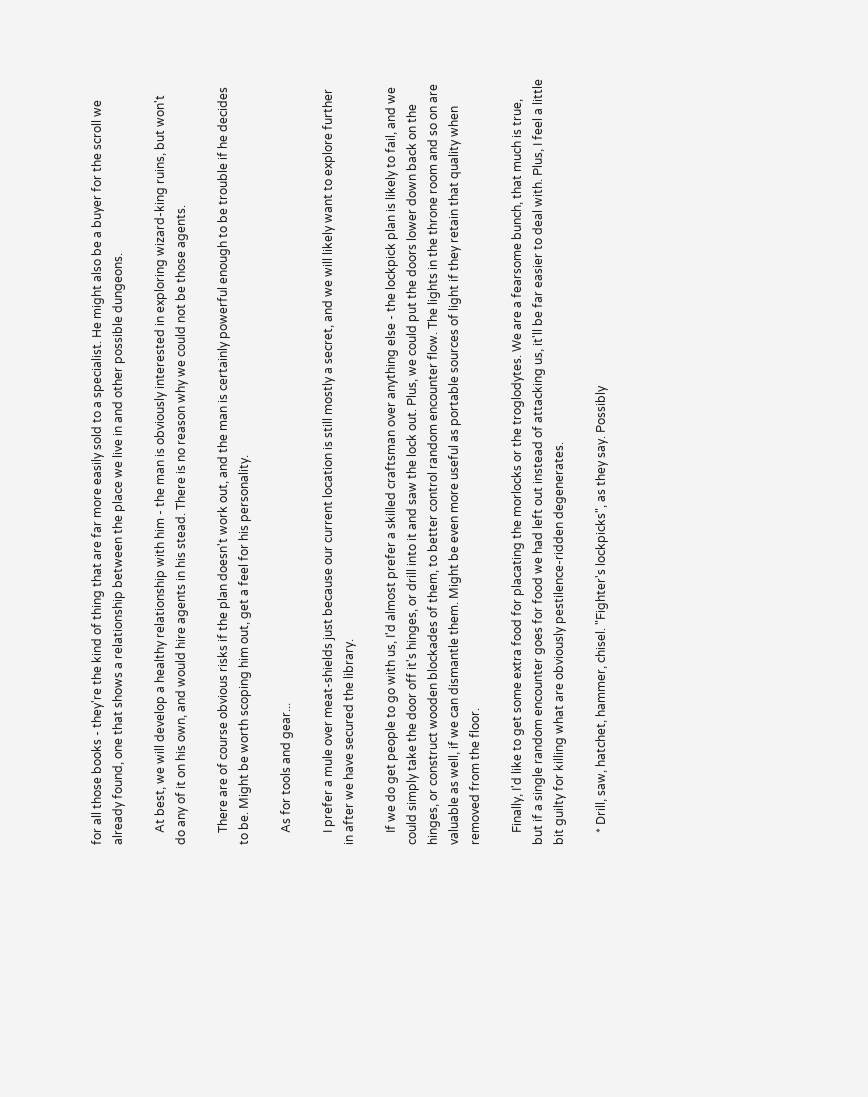for all those books - they're the kind of thing that are far more easily sold to a specialist. He might also be a buyer for the scroll we already found, one that shows a relationship between the place we live in and other possible dungeons.

    At best, we will develop a healthy relationship with him - the man is obviously interested in exploring wizard-king ruins, but won't do any of it on his own, and would hire agents in his stead. There is no reason why we could not be those agents.

    There are of course obvious risks if the plan doesn't work out, and the man is certainly powerful enough to be trouble if he decides to be. Might be worth scoping him out, get a feel for his personality.

    As for tools and gear...

    I prefer a mule over meat-shields just because our current location is still mostly a secret, and we will likely want to explore further in after we have secured the library.

    If we do get people to go with us, I'd almost prefer a skilled craftsman over anything else - the lockpick plan is likely to fail, and we could simply take the door off it's hinges, or drill into it and saw the lock out. Plus, we could put the doors lower down back on the hinges, or construct wooden blockades of them, to better control random encounter flow. The lights in the throne room and so on are valuable as well, if we can dismantle them. Might be even more useful as portable sources of light if they retain that quality when removed from the floor.

    Finally, I'd like to get some extra food for placating the morlocks or the troglodytes. We are a fearsome bunch, that much is true, but if a single random encounter goes for food we had left out instead of attacking us, it'll be far easier to deal with. Plus, I feel a little bit guilty for killing what are obviously pestilence-ridden degenerates.

    * Drill, saw, hatchet, hammer, chisel. "Fighter's lockpicks", as they say. Possibly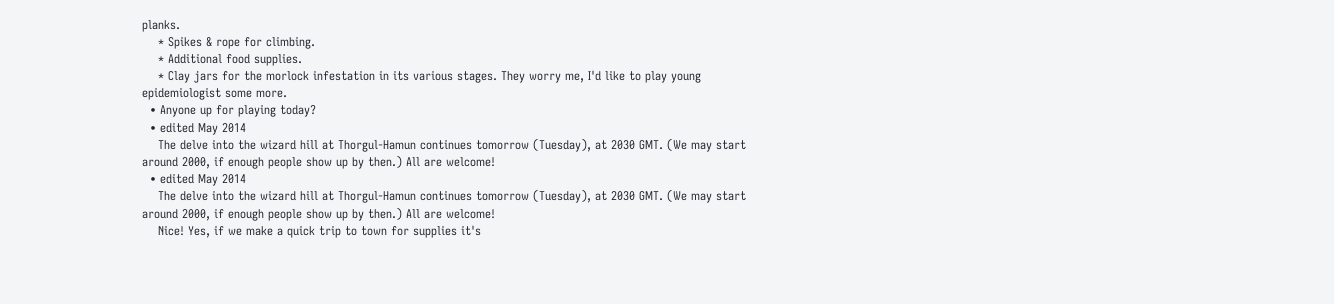planks.
    * Spikes & rope for climbing.
    * Additional food supplies.
    * Clay jars for the morlock infestation in its various stages. They worry me, I'd like to play young epidemiologist some more.
  • Anyone up for playing today?
  • edited May 2014
    The delve into the wizard hill at Thorgul-Hamun continues tomorrow (Tuesday), at 2030 GMT. (We may start around 2000, if enough people show up by then.) All are welcome!
  • edited May 2014
    The delve into the wizard hill at Thorgul-Hamun continues tomorrow (Tuesday), at 2030 GMT. (We may start around 2000, if enough people show up by then.) All are welcome!
    Nice! Yes, if we make a quick trip to town for supplies it's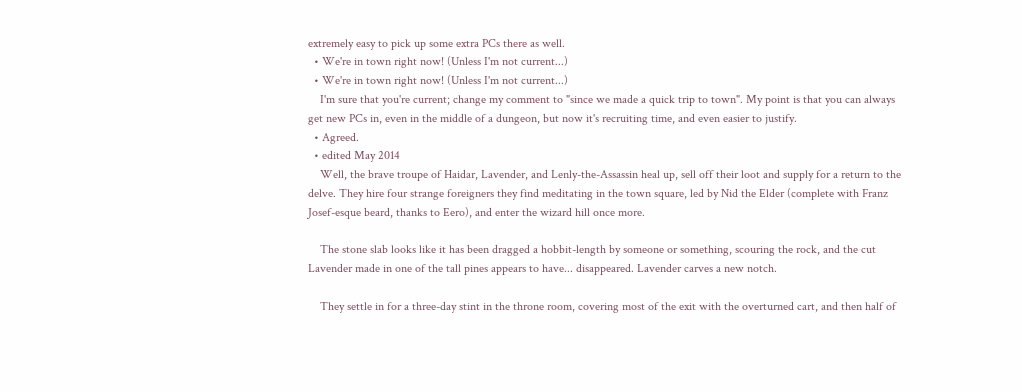extremely easy to pick up some extra PCs there as well.
  • We're in town right now! (Unless I'm not current...)
  • We're in town right now! (Unless I'm not current...)
    I'm sure that you're current; change my comment to "since we made a quick trip to town". My point is that you can always get new PCs in, even in the middle of a dungeon, but now it's recruiting time, and even easier to justify.
  • Agreed.
  • edited May 2014
    Well, the brave troupe of Haidar, Lavender, and Lenly-the-Assassin heal up, sell off their loot and supply for a return to the delve. They hire four strange foreigners they find meditating in the town square, led by Nid the Elder (complete with Franz Josef-esque beard, thanks to Eero), and enter the wizard hill once more.

    The stone slab looks like it has been dragged a hobbit-length by someone or something, scouring the rock, and the cut Lavender made in one of the tall pines appears to have... disappeared. Lavender carves a new notch.

    They settle in for a three-day stint in the throne room, covering most of the exit with the overturned cart, and then half of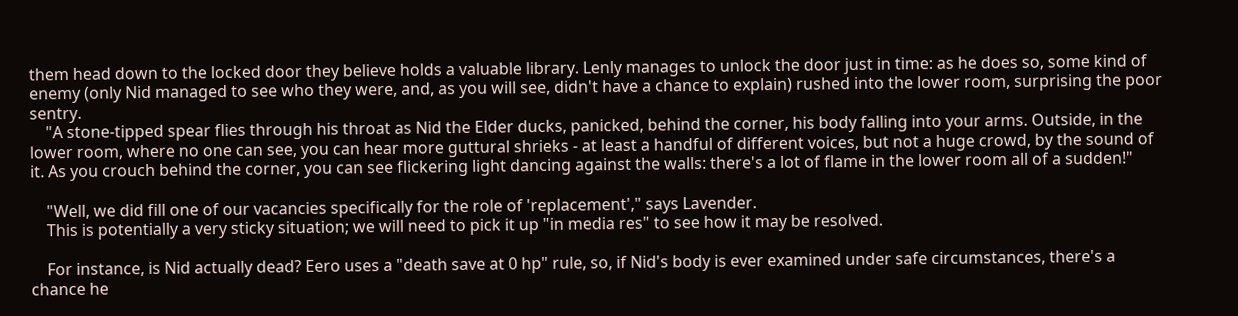them head down to the locked door they believe holds a valuable library. Lenly manages to unlock the door just in time: as he does so, some kind of enemy (only Nid managed to see who they were, and, as you will see, didn't have a chance to explain) rushed into the lower room, surprising the poor sentry.
    "A stone-tipped spear flies through his throat as Nid the Elder ducks, panicked, behind the corner, his body falling into your arms. Outside, in the lower room, where no one can see, you can hear more guttural shrieks - at least a handful of different voices, but not a huge crowd, by the sound of it. As you crouch behind the corner, you can see flickering light dancing against the walls: there's a lot of flame in the lower room all of a sudden!"

    "Well, we did fill one of our vacancies specifically for the role of 'replacement'," says Lavender.
    This is potentially a very sticky situation; we will need to pick it up "in media res" to see how it may be resolved.

    For instance, is Nid actually dead? Eero uses a "death save at 0 hp" rule, so, if Nid's body is ever examined under safe circumstances, there's a chance he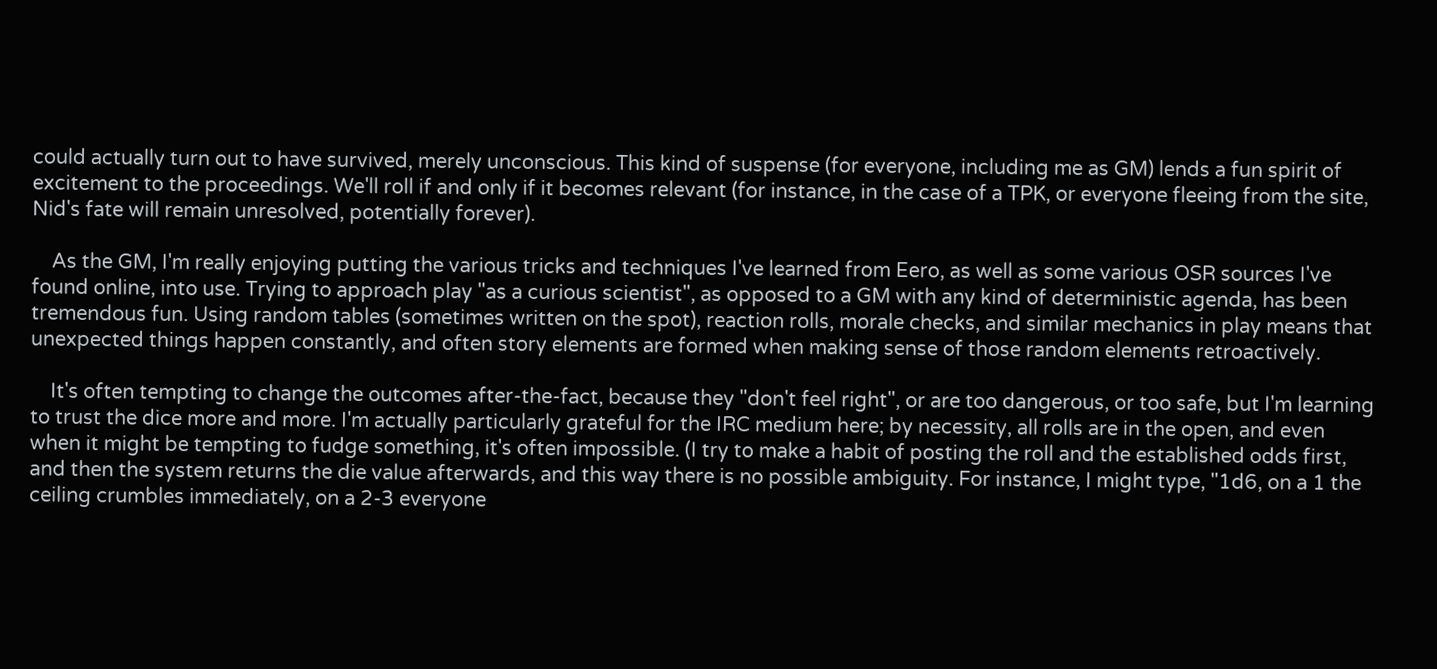could actually turn out to have survived, merely unconscious. This kind of suspense (for everyone, including me as GM) lends a fun spirit of excitement to the proceedings. We'll roll if and only if it becomes relevant (for instance, in the case of a TPK, or everyone fleeing from the site, Nid's fate will remain unresolved, potentially forever).

    As the GM, I'm really enjoying putting the various tricks and techniques I've learned from Eero, as well as some various OSR sources I've found online, into use. Trying to approach play "as a curious scientist", as opposed to a GM with any kind of deterministic agenda, has been tremendous fun. Using random tables (sometimes written on the spot), reaction rolls, morale checks, and similar mechanics in play means that unexpected things happen constantly, and often story elements are formed when making sense of those random elements retroactively.

    It's often tempting to change the outcomes after-the-fact, because they "don't feel right", or are too dangerous, or too safe, but I'm learning to trust the dice more and more. I'm actually particularly grateful for the IRC medium here; by necessity, all rolls are in the open, and even when it might be tempting to fudge something, it's often impossible. (I try to make a habit of posting the roll and the established odds first, and then the system returns the die value afterwards, and this way there is no possible ambiguity. For instance, I might type, "1d6, on a 1 the ceiling crumbles immediately, on a 2-3 everyone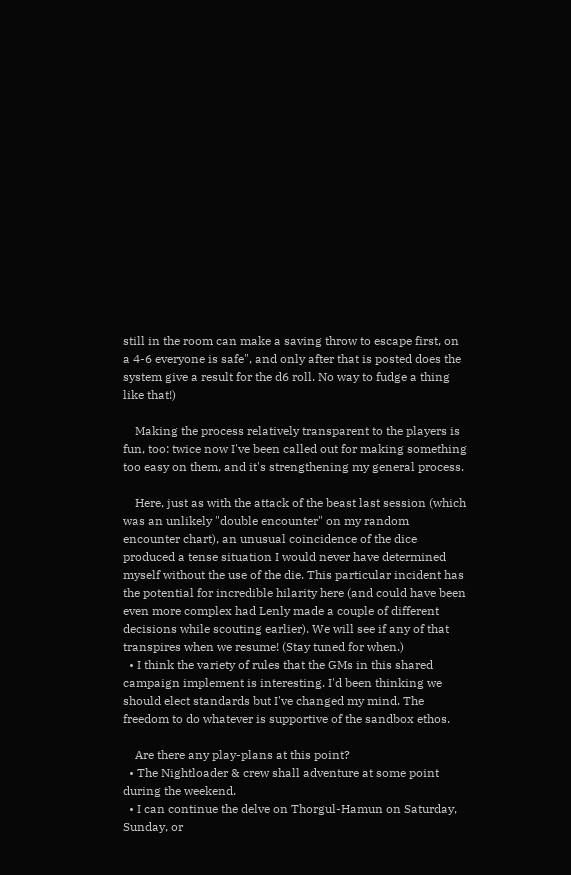still in the room can make a saving throw to escape first, on a 4-6 everyone is safe", and only after that is posted does the system give a result for the d6 roll. No way to fudge a thing like that!)

    Making the process relatively transparent to the players is fun, too: twice now I've been called out for making something too easy on them, and it's strengthening my general process.

    Here, just as with the attack of the beast last session (which was an unlikely "double encounter" on my random encounter chart), an unusual coincidence of the dice produced a tense situation I would never have determined myself without the use of the die. This particular incident has the potential for incredible hilarity here (and could have been even more complex had Lenly made a couple of different decisions while scouting earlier). We will see if any of that transpires when we resume! (Stay tuned for when.)
  • I think the variety of rules that the GMs in this shared campaign implement is interesting. I'd been thinking we should elect standards but I've changed my mind. The freedom to do whatever is supportive of the sandbox ethos.

    Are there any play-plans at this point?
  • The Nightloader & crew shall adventure at some point during the weekend.
  • I can continue the delve on Thorgul-Hamun on Saturday, Sunday, or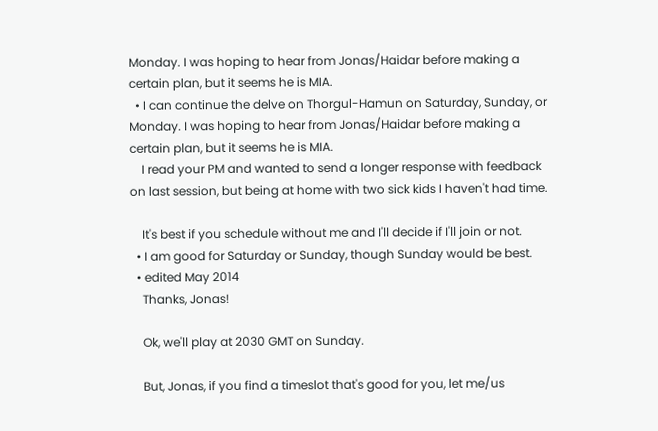Monday. I was hoping to hear from Jonas/Haidar before making a certain plan, but it seems he is MIA.
  • I can continue the delve on Thorgul-Hamun on Saturday, Sunday, or Monday. I was hoping to hear from Jonas/Haidar before making a certain plan, but it seems he is MIA.
    I read your PM and wanted to send a longer response with feedback on last session, but being at home with two sick kids I haven't had time.

    It's best if you schedule without me and I'll decide if I'll join or not.
  • I am good for Saturday or Sunday, though Sunday would be best.
  • edited May 2014
    Thanks, Jonas!

    Ok, we'll play at 2030 GMT on Sunday.

    But, Jonas, if you find a timeslot that's good for you, let me/us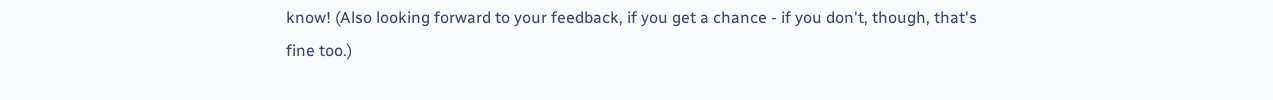know! (Also looking forward to your feedback, if you get a chance - if you don't, though, that's fine too.)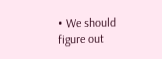• We should figure out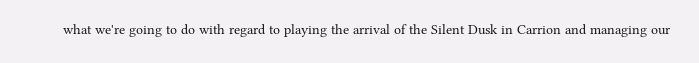what we're going to do with regard to playing the arrival of the Silent Dusk in Carrion and managing our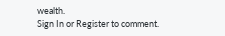wealth.
Sign In or Register to comment.